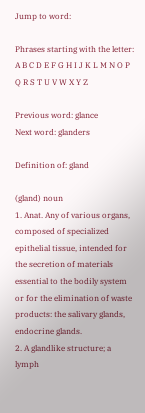Jump to word:

Phrases starting with the letter: A B C D E F G H I J K L M N O P Q R S T U V W X Y Z

Previous word: glance
Next word: glanders

Definition of: gland

(gland) noun
1. Anat. Any of various organs, composed of specialized epithelial tissue, intended for the secretion of materials essential to the bodily system or for the elimination of waste products: the salivary glands, endocrine glands.
2. A glandlike structure; a lymph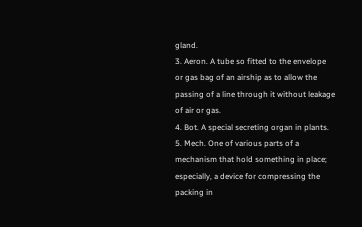gland.
3. Aeron. A tube so fitted to the envelope or gas bag of an airship as to allow the passing of a line through it without leakage of air or gas.
4. Bot. A special secreting organ in plants.
5. Mech. One of various parts of a mechanism that hold something in place; especially, a device for compressing the packing in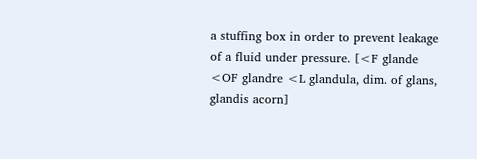a stuffing box in order to prevent leakage of a fluid under pressure. [<F glande <OF glandre <L glandula, dim. of glans, glandis acorn]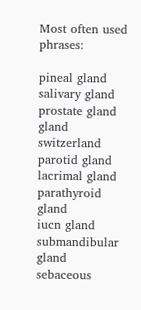Most often used phrases:

pineal gland
salivary gland
prostate gland
gland switzerland
parotid gland
lacrimal gland
parathyroid gland
iucn gland
submandibular gland
sebaceous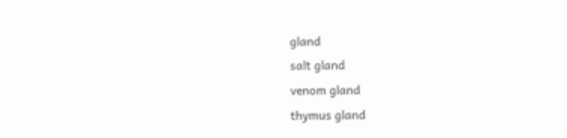gland
salt gland
venom gland
thymus gland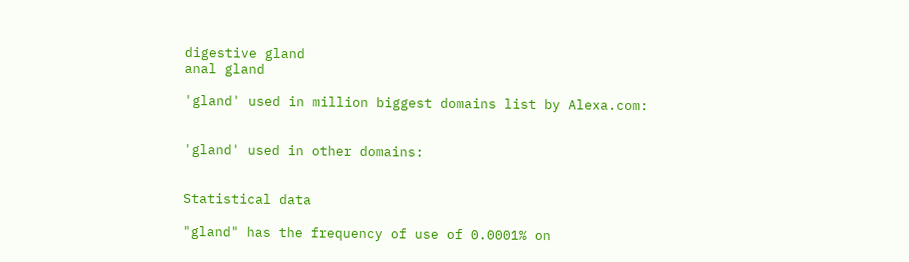digestive gland
anal gland

'gland' used in million biggest domains list by Alexa.com:


'gland' used in other domains:


Statistical data

"gland" has the frequency of use of 0.0001% on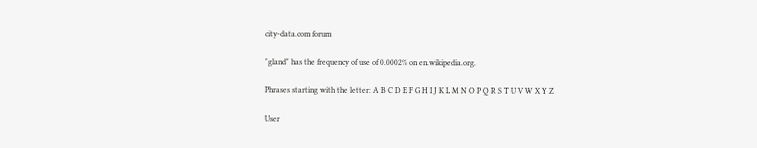city-data.com forum

"gland" has the frequency of use of 0.0002% on en.wikipedia.org.

Phrases starting with the letter: A B C D E F G H I J K L M N O P Q R S T U V W X Y Z

User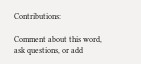Contributions:

Comment about this word, ask questions, or add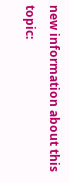new information about this topic: